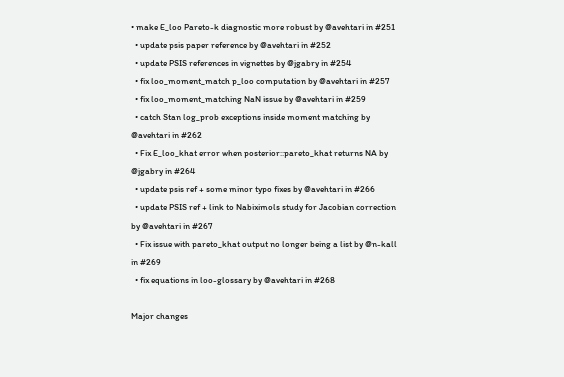• make E_loo Pareto-k diagnostic more robust by @avehtari in #251
  • update psis paper reference by @avehtari in #252
  • update PSIS references in vignettes by @jgabry in #254
  • fix loo_moment_match p_loo computation by @avehtari in #257
  • fix loo_moment_matching NaN issue by @avehtari in #259
  • catch Stan log_prob exceptions inside moment matching by @avehtari in #262
  • Fix E_loo_khat error when posterior::pareto_khat returns NA by @jgabry in #264
  • update psis ref + some minor typo fixes by @avehtari in #266
  • update PSIS ref + link to Nabiximols study for Jacobian correction by @avehtari in #267
  • Fix issue with pareto_khat output no longer being a list by @n-kall in #269
  • fix equations in loo-glossary by @avehtari in #268

Major changes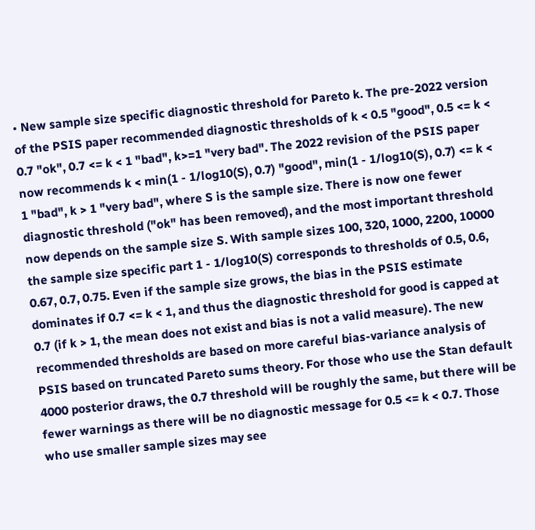• New sample size specific diagnostic threshold for Pareto k. The pre-2022 version of the PSIS paper recommended diagnostic thresholds of k < 0.5 "good", 0.5 <= k < 0.7 "ok", 0.7 <= k < 1 "bad", k>=1 "very bad". The 2022 revision of the PSIS paper now recommends k < min(1 - 1/log10(S), 0.7) "good", min(1 - 1/log10(S), 0.7) <= k < 1 "bad", k > 1 "very bad", where S is the sample size. There is now one fewer diagnostic threshold ("ok" has been removed), and the most important threshold now depends on the sample size S. With sample sizes 100, 320, 1000, 2200, 10000 the sample size specific part 1 - 1/log10(S) corresponds to thresholds of 0.5, 0.6, 0.67, 0.7, 0.75. Even if the sample size grows, the bias in the PSIS estimate dominates if 0.7 <= k < 1, and thus the diagnostic threshold for good is capped at 0.7 (if k > 1, the mean does not exist and bias is not a valid measure). The new recommended thresholds are based on more careful bias-variance analysis of PSIS based on truncated Pareto sums theory. For those who use the Stan default 4000 posterior draws, the 0.7 threshold will be roughly the same, but there will be fewer warnings as there will be no diagnostic message for 0.5 <= k < 0.7. Those who use smaller sample sizes may see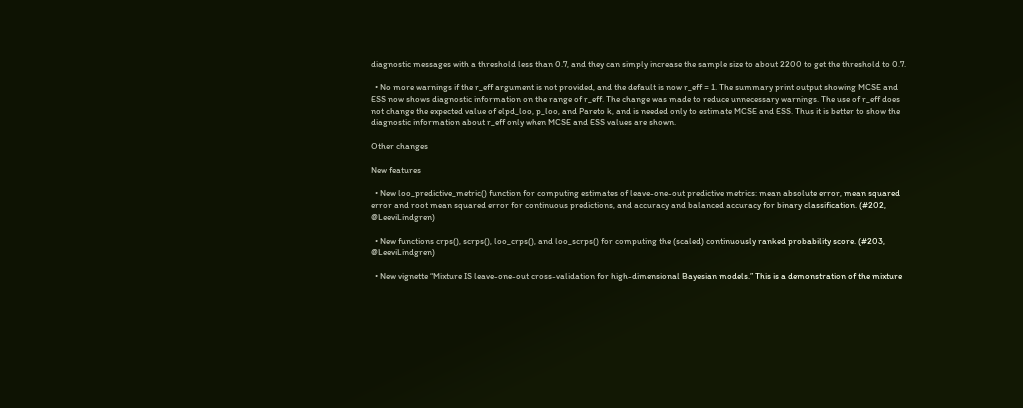diagnostic messages with a threshold less than 0.7, and they can simply increase the sample size to about 2200 to get the threshold to 0.7.

  • No more warnings if the r_eff argument is not provided, and the default is now r_eff = 1. The summary print output showing MCSE and ESS now shows diagnostic information on the range of r_eff. The change was made to reduce unnecessary warnings. The use of r_eff does not change the expected value of elpd_loo, p_loo, and Pareto k, and is needed only to estimate MCSE and ESS. Thus it is better to show the diagnostic information about r_eff only when MCSE and ESS values are shown.

Other changes

New features

  • New loo_predictive_metric() function for computing estimates of leave-one-out predictive metrics: mean absolute error, mean squared error and root mean squared error for continuous predictions, and accuracy and balanced accuracy for binary classification. (#202, @LeeviLindgren)

  • New functions crps(), scrps(), loo_crps(), and loo_scrps() for computing the (scaled) continuously ranked probability score. (#203, @LeeviLindgren)

  • New vignette “Mixture IS leave-one-out cross-validation for high-dimensional Bayesian models.” This is a demonstration of the mixture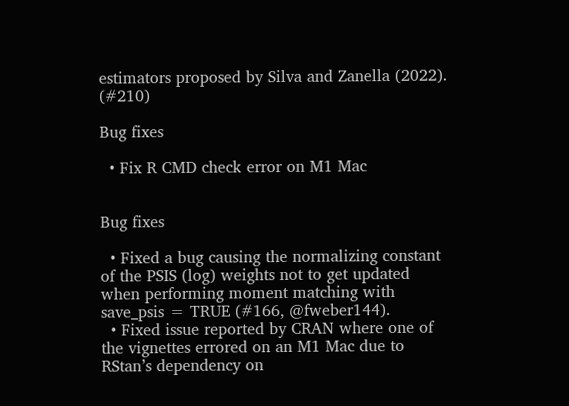estimators proposed by Silva and Zanella (2022). (#210)

Bug fixes

  • Fix R CMD check error on M1 Mac


Bug fixes

  • Fixed a bug causing the normalizing constant of the PSIS (log) weights not to get updated when performing moment matching with save_psis = TRUE (#166, @fweber144).
  • Fixed issue reported by CRAN where one of the vignettes errored on an M1 Mac due to RStan’s dependency on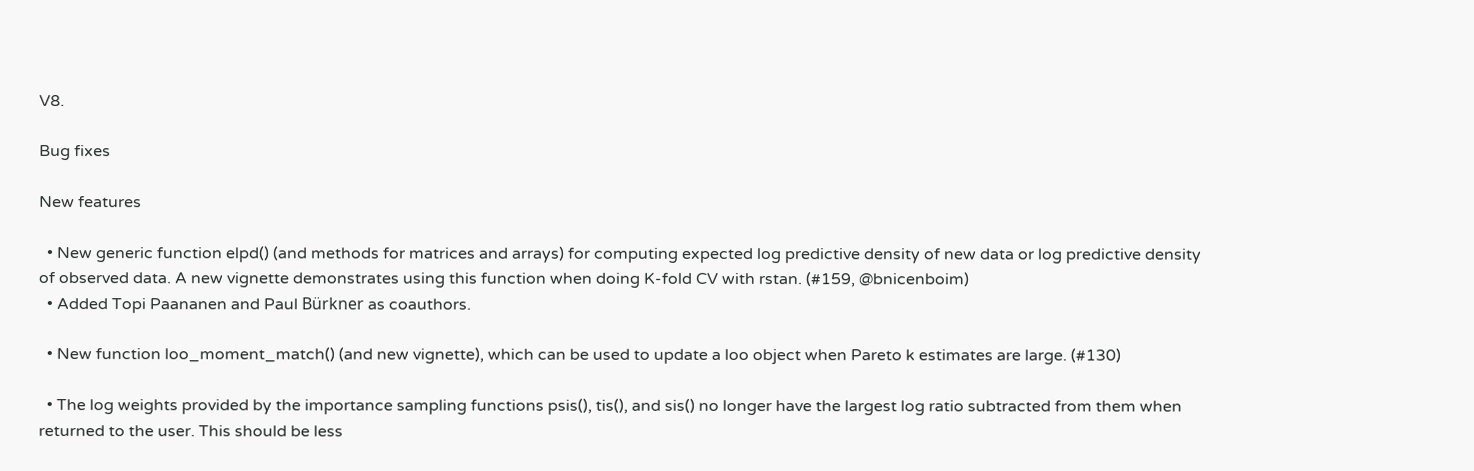V8.

Bug fixes

New features

  • New generic function elpd() (and methods for matrices and arrays) for computing expected log predictive density of new data or log predictive density of observed data. A new vignette demonstrates using this function when doing K-fold CV with rstan. (#159, @bnicenboim)
  • Added Topi Paananen and Paul Bürkner as coauthors.

  • New function loo_moment_match() (and new vignette), which can be used to update a loo object when Pareto k estimates are large. (#130)

  • The log weights provided by the importance sampling functions psis(), tis(), and sis() no longer have the largest log ratio subtracted from them when returned to the user. This should be less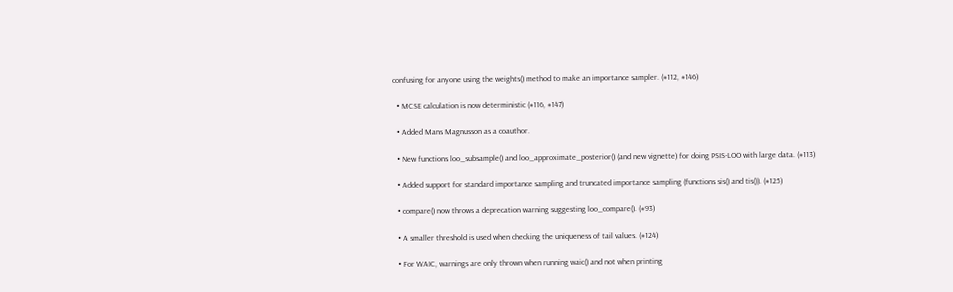confusing for anyone using the weights() method to make an importance sampler. (#112, #146)

  • MCSE calculation is now deterministic (#116, #147)

  • Added Mans Magnusson as a coauthor.

  • New functions loo_subsample() and loo_approximate_posterior() (and new vignette) for doing PSIS-LOO with large data. (#113)

  • Added support for standard importance sampling and truncated importance sampling (functions sis() and tis()). (#125)

  • compare() now throws a deprecation warning suggesting loo_compare(). (#93)

  • A smaller threshold is used when checking the uniqueness of tail values. (#124)

  • For WAIC, warnings are only thrown when running waic() and not when printing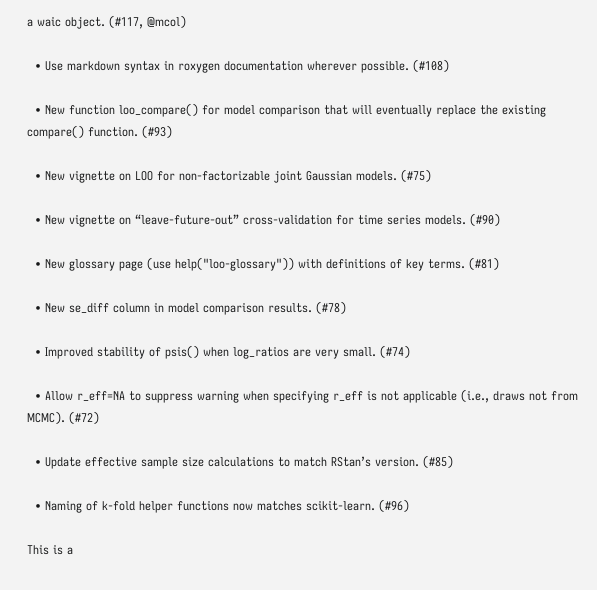a waic object. (#117, @mcol)

  • Use markdown syntax in roxygen documentation wherever possible. (#108)

  • New function loo_compare() for model comparison that will eventually replace the existing compare() function. (#93)

  • New vignette on LOO for non-factorizable joint Gaussian models. (#75)

  • New vignette on “leave-future-out” cross-validation for time series models. (#90)

  • New glossary page (use help("loo-glossary")) with definitions of key terms. (#81)

  • New se_diff column in model comparison results. (#78)

  • Improved stability of psis() when log_ratios are very small. (#74)

  • Allow r_eff=NA to suppress warning when specifying r_eff is not applicable (i.e., draws not from MCMC). (#72)

  • Update effective sample size calculations to match RStan’s version. (#85)

  • Naming of k-fold helper functions now matches scikit-learn. (#96)

This is a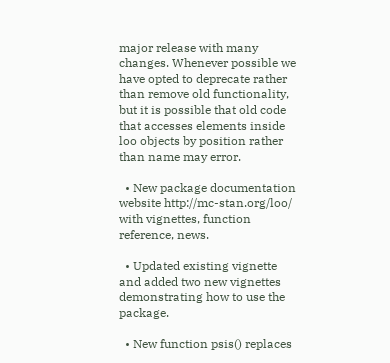major release with many changes. Whenever possible we have opted to deprecate rather than remove old functionality, but it is possible that old code that accesses elements inside loo objects by position rather than name may error.

  • New package documentation website http://mc-stan.org/loo/ with vignettes, function reference, news.

  • Updated existing vignette and added two new vignettes demonstrating how to use the package.

  • New function psis() replaces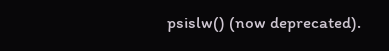psislw() (now deprecated).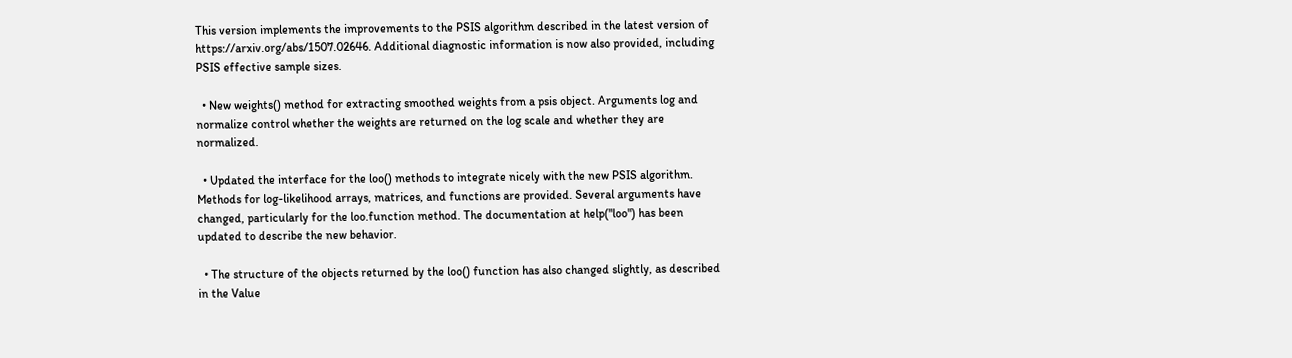This version implements the improvements to the PSIS algorithm described in the latest version of https://arxiv.org/abs/1507.02646. Additional diagnostic information is now also provided, including PSIS effective sample sizes.

  • New weights() method for extracting smoothed weights from a psis object. Arguments log and normalize control whether the weights are returned on the log scale and whether they are normalized.

  • Updated the interface for the loo() methods to integrate nicely with the new PSIS algorithm. Methods for log-likelihood arrays, matrices, and functions are provided. Several arguments have changed, particularly for the loo.function method. The documentation at help("loo") has been updated to describe the new behavior.

  • The structure of the objects returned by the loo() function has also changed slightly, as described in the Value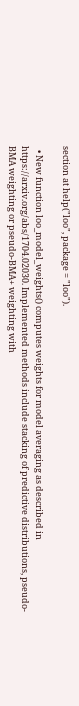section at help("loo", package = "loo").

  • New function loo_model_weights() computes weights for model averaging as described in https://arxiv.org/abs/1704.02030. Implemented methods include stacking of predictive distributions, pseudo-BMA weighting or pseudo-BMA+ weighting with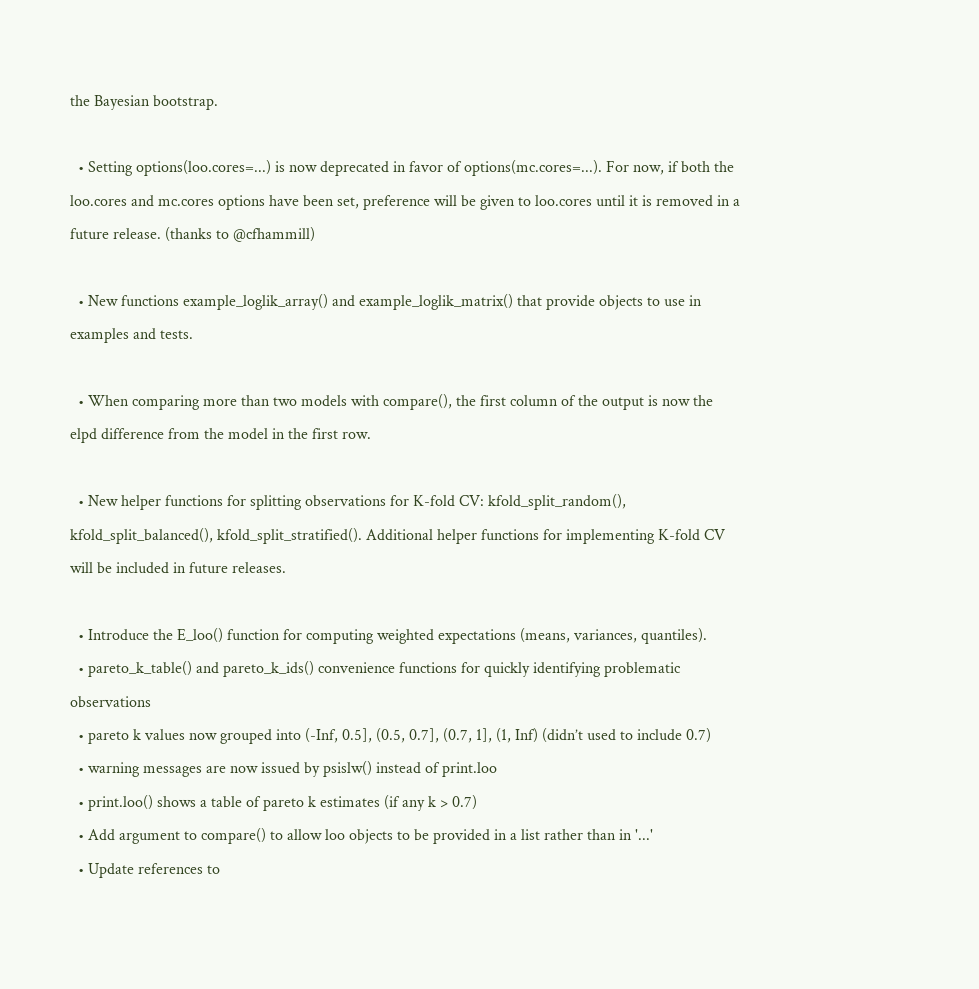the Bayesian bootstrap.

  • Setting options(loo.cores=...) is now deprecated in favor of options(mc.cores=...). For now, if both the loo.cores and mc.cores options have been set, preference will be given to loo.cores until it is removed in a future release. (thanks to @cfhammill)

  • New functions example_loglik_array() and example_loglik_matrix() that provide objects to use in examples and tests.

  • When comparing more than two models with compare(), the first column of the output is now the elpd difference from the model in the first row.

  • New helper functions for splitting observations for K-fold CV: kfold_split_random(), kfold_split_balanced(), kfold_split_stratified(). Additional helper functions for implementing K-fold CV will be included in future releases.

  • Introduce the E_loo() function for computing weighted expectations (means, variances, quantiles).
  • pareto_k_table() and pareto_k_ids() convenience functions for quickly identifying problematic observations
  • pareto k values now grouped into (-Inf, 0.5], (0.5, 0.7], (0.7, 1], (1, Inf) (didn’t used to include 0.7)
  • warning messages are now issued by psislw() instead of print.loo
  • print.loo() shows a table of pareto k estimates (if any k > 0.7)
  • Add argument to compare() to allow loo objects to be provided in a list rather than in '...'
  • Update references to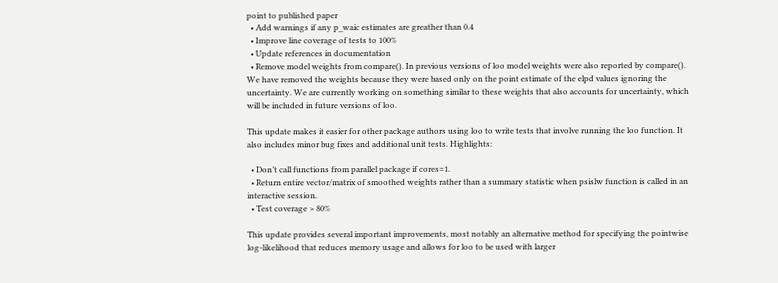point to published paper
  • Add warnings if any p_waic estimates are greather than 0.4
  • Improve line coverage of tests to 100%
  • Update references in documentation
  • Remove model weights from compare(). In previous versions of loo model weights were also reported by compare(). We have removed the weights because they were based only on the point estimate of the elpd values ignoring the uncertainty. We are currently working on something similar to these weights that also accounts for uncertainty, which will be included in future versions of loo.

This update makes it easier for other package authors using loo to write tests that involve running the loo function. It also includes minor bug fixes and additional unit tests. Highlights:

  • Don’t call functions from parallel package if cores=1.
  • Return entire vector/matrix of smoothed weights rather than a summary statistic when psislw function is called in an interactive session.
  • Test coverage > 80%

This update provides several important improvements, most notably an alternative method for specifying the pointwise log-likelihood that reduces memory usage and allows for loo to be used with larger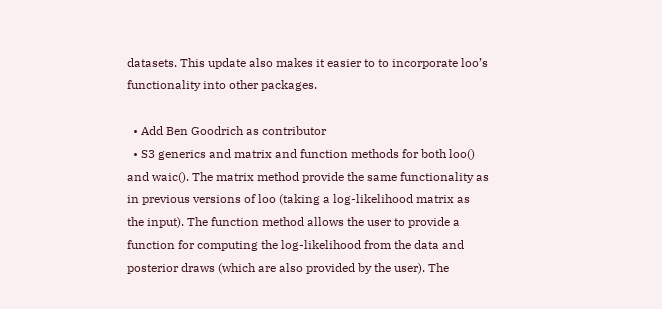datasets. This update also makes it easier to to incorporate loo’s functionality into other packages.

  • Add Ben Goodrich as contributor
  • S3 generics and matrix and function methods for both loo() and waic(). The matrix method provide the same functionality as in previous versions of loo (taking a log-likelihood matrix as the input). The function method allows the user to provide a function for computing the log-likelihood from the data and posterior draws (which are also provided by the user). The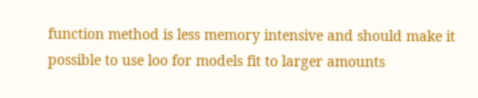function method is less memory intensive and should make it possible to use loo for models fit to larger amounts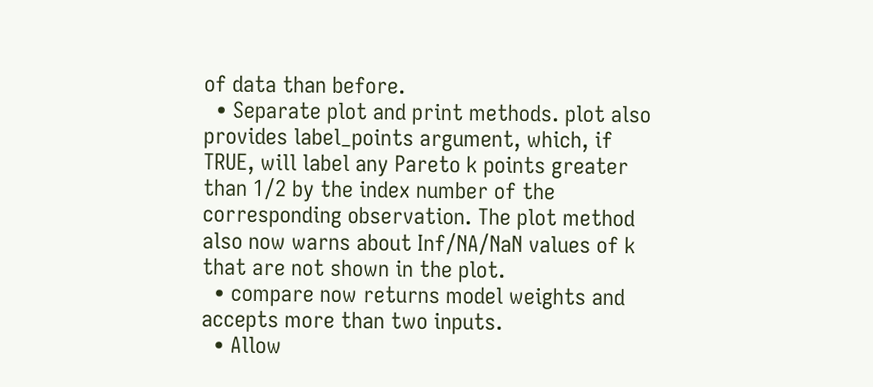of data than before.
  • Separate plot and print methods. plot also provides label_points argument, which, if TRUE, will label any Pareto k points greater than 1/2 by the index number of the corresponding observation. The plot method also now warns about Inf/NA/NaN values of k that are not shown in the plot.
  • compare now returns model weights and accepts more than two inputs.
  • Allow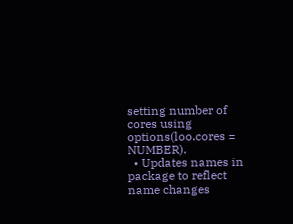setting number of cores using options(loo.cores = NUMBER).
  • Updates names in package to reflect name changes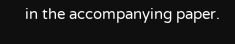in the accompanying paper.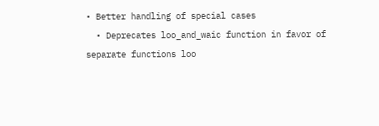• Better handling of special cases
  • Deprecates loo_and_waic function in favor of separate functions loo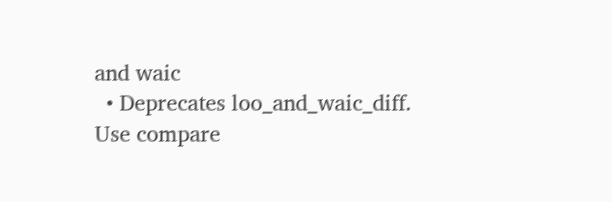and waic
  • Deprecates loo_and_waic_diff. Use compare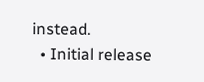instead.
  • Initial release